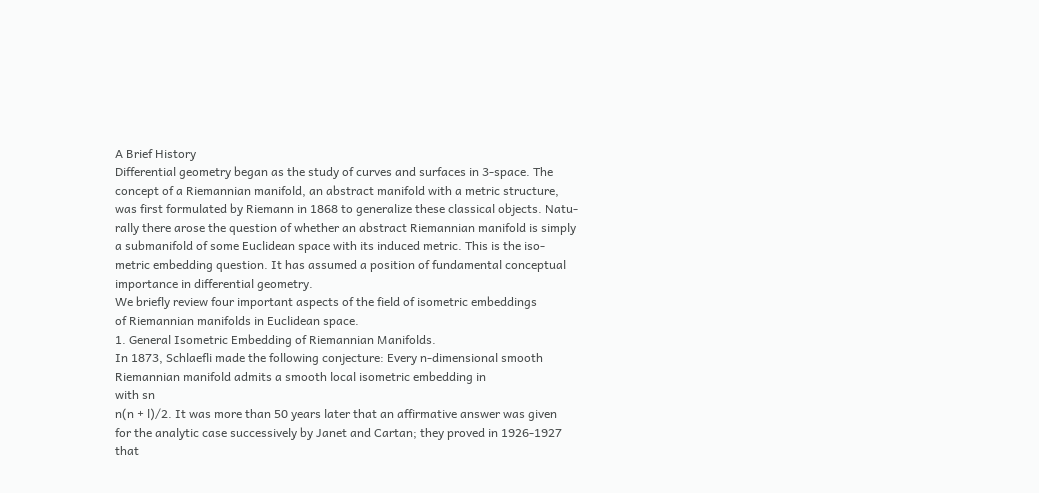A Brief History
Differential geometry began as the study of curves and surfaces in 3-space. The
concept of a Riemannian manifold, an abstract manifold with a metric structure,
was first formulated by Riemann in 1868 to generalize these classical objects. Natu-
rally there arose the question of whether an abstract Riemannian manifold is simply
a submanifold of some Euclidean space with its induced metric. This is the iso-
metric embedding question. It has assumed a position of fundamental conceptual
importance in differential geometry.
We briefly review four important aspects of the field of isometric embeddings
of Riemannian manifolds in Euclidean space.
1. General Isometric Embedding of Riemannian Manifolds.
In 1873, Schlaefli made the following conjecture: Every n-dimensional smooth
Riemannian manifold admits a smooth local isometric embedding in
with sn
n(n + l)/2. It was more than 50 years later that an affirmative answer was given
for the analytic case successively by Janet and Cartan; they proved in 1926-1927
that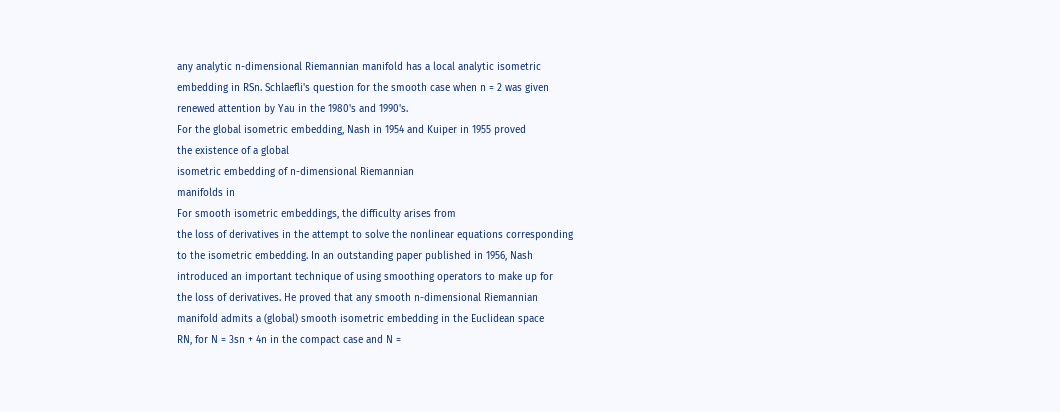any analytic n-dimensional Riemannian manifold has a local analytic isometric
embedding in RSn. Schlaefli's question for the smooth case when n = 2 was given
renewed attention by Yau in the 1980's and 1990's.
For the global isometric embedding, Nash in 1954 and Kuiper in 1955 proved
the existence of a global
isometric embedding of n-dimensional Riemannian
manifolds in
For smooth isometric embeddings, the difficulty arises from
the loss of derivatives in the attempt to solve the nonlinear equations corresponding
to the isometric embedding. In an outstanding paper published in 1956, Nash
introduced an important technique of using smoothing operators to make up for
the loss of derivatives. He proved that any smooth n-dimensional Riemannian
manifold admits a (global) smooth isometric embedding in the Euclidean space
RN, for N = 3sn + 4n in the compact case and N =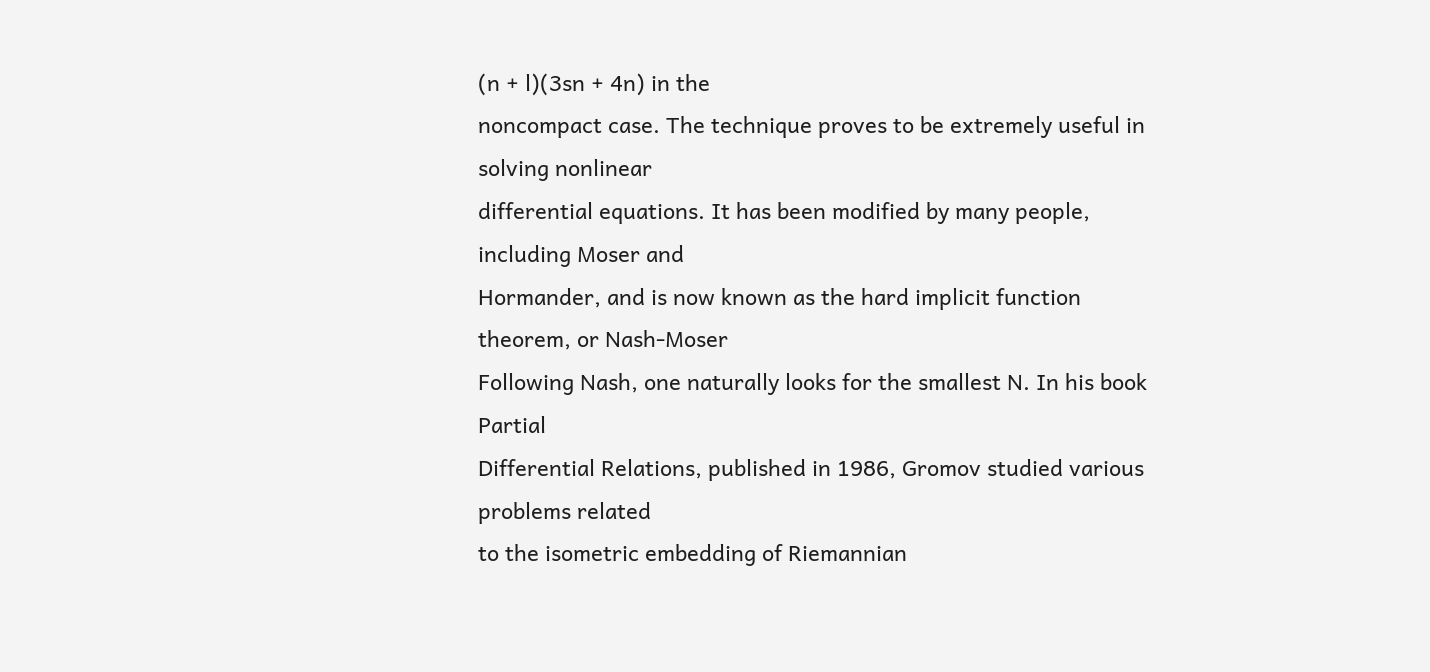(n + l)(3sn + 4n) in the
noncompact case. The technique proves to be extremely useful in solving nonlinear
differential equations. It has been modified by many people, including Moser and
Hormander, and is now known as the hard implicit function theorem, or Nash-Moser
Following Nash, one naturally looks for the smallest N. In his book Partial
Differential Relations, published in 1986, Gromov studied various problems related
to the isometric embedding of Riemannian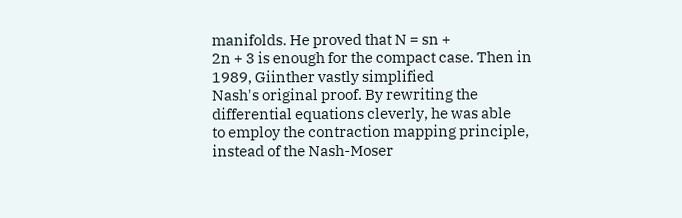manifolds. He proved that N = sn +
2n + 3 is enough for the compact case. Then in 1989, Giinther vastly simplified
Nash's original proof. By rewriting the differential equations cleverly, he was able
to employ the contraction mapping principle, instead of the Nash-Moser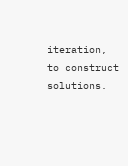iteration,
to construct solutions.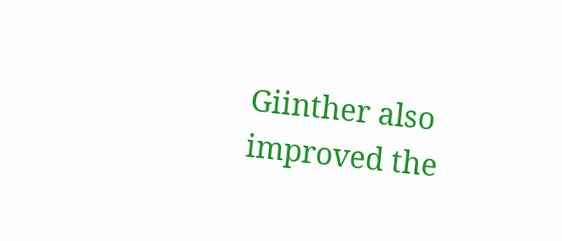Giinther also improved the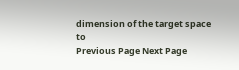dimension of the target space to
Previous Page Next Page